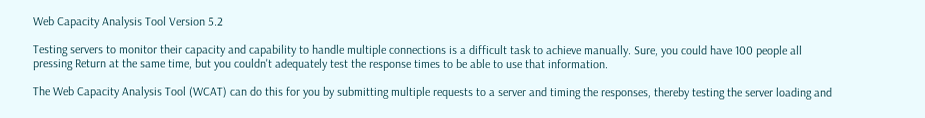Web Capacity Analysis Tool Version 5.2

Testing servers to monitor their capacity and capability to handle multiple connections is a difficult task to achieve manually. Sure, you could have 100 people all pressing Return at the same time, but you couldn't adequately test the response times to be able to use that information.

The Web Capacity Analysis Tool (WCAT) can do this for you by submitting multiple requests to a server and timing the responses, thereby testing the server loading and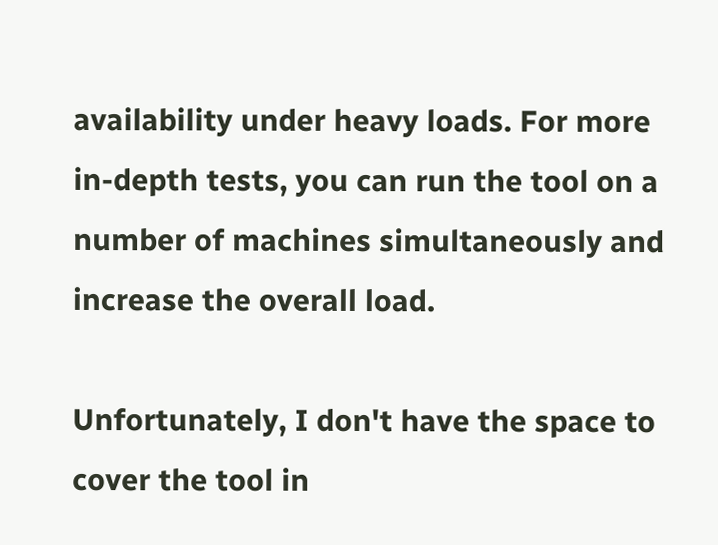availability under heavy loads. For more in-depth tests, you can run the tool on a number of machines simultaneously and increase the overall load.

Unfortunately, I don't have the space to cover the tool in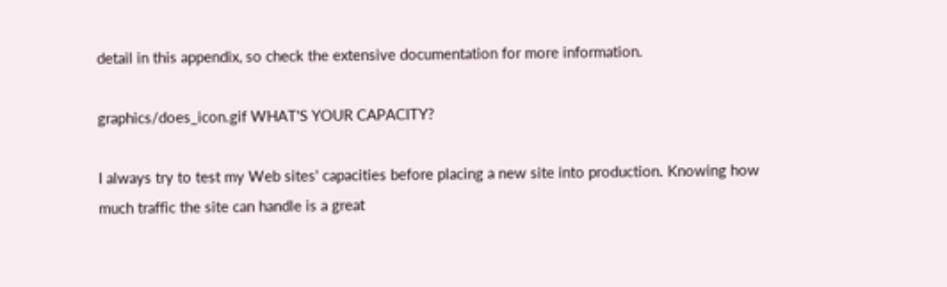detail in this appendix, so check the extensive documentation for more information.

graphics/does_icon.gif WHAT'S YOUR CAPACITY?

I always try to test my Web sites' capacities before placing a new site into production. Knowing how much traffic the site can handle is a great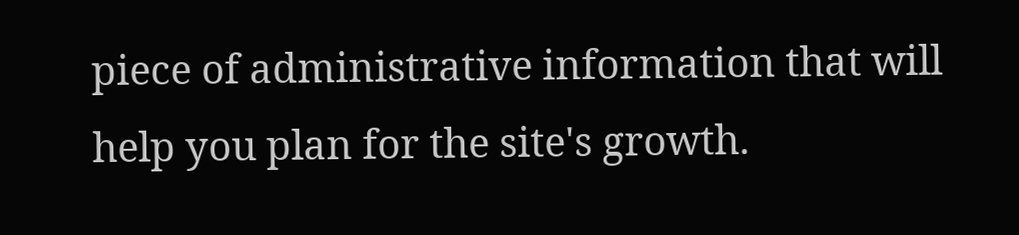piece of administrative information that will help you plan for the site's growth.